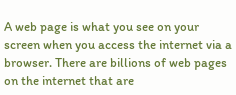A web page is what you see on your screen when you access the internet via a browser. There are billions of web pages on the internet that are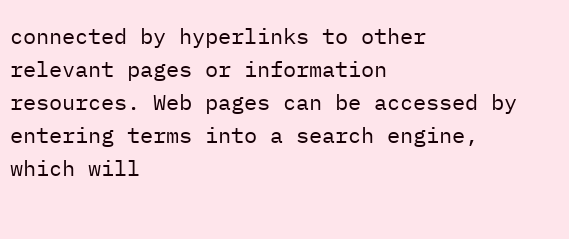connected by hyperlinks to other relevant pages or information resources. Web pages can be accessed by entering terms into a search engine, which will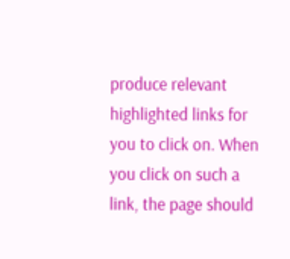produce relevant highlighted links for you to click on. When you click on such a link, the page should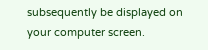subsequently be displayed on your computer screen.